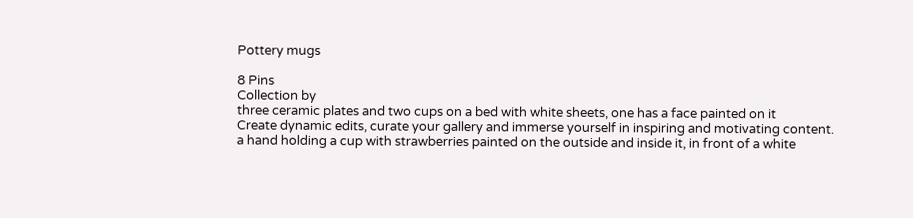Pottery mugs

8 Pins
Collection by
three ceramic plates and two cups on a bed with white sheets, one has a face painted on it
Create dynamic edits, curate your gallery and immerse yourself in inspiring and motivating content.
a hand holding a cup with strawberries painted on the outside and inside it, in front of a white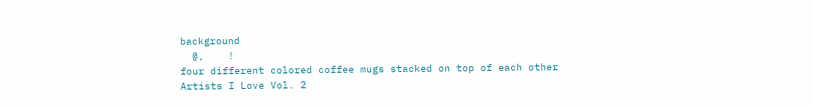background
  @,    !
four different colored coffee mugs stacked on top of each other
Artists I Love Vol. 2